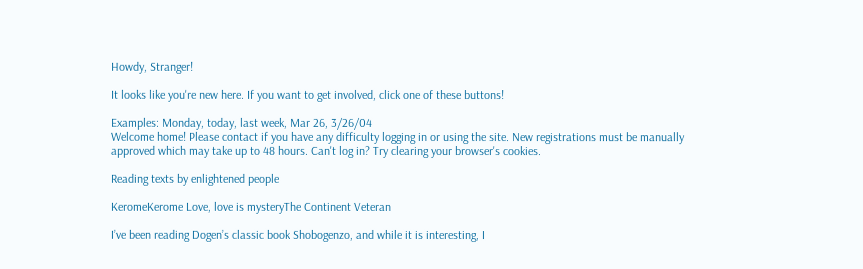Howdy, Stranger!

It looks like you're new here. If you want to get involved, click one of these buttons!

Examples: Monday, today, last week, Mar 26, 3/26/04
Welcome home! Please contact if you have any difficulty logging in or using the site. New registrations must be manually approved which may take up to 48 hours. Can't log in? Try clearing your browser's cookies.

Reading texts by enlightened people

KeromeKerome Love, love is mysteryThe Continent Veteran

I’ve been reading Dogen’s classic book Shobogenzo, and while it is interesting, I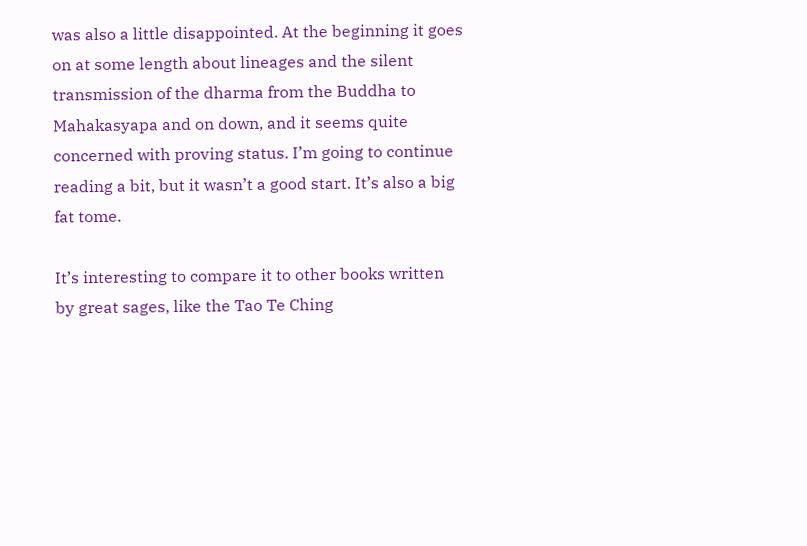was also a little disappointed. At the beginning it goes on at some length about lineages and the silent transmission of the dharma from the Buddha to Mahakasyapa and on down, and it seems quite concerned with proving status. I’m going to continue reading a bit, but it wasn’t a good start. It’s also a big fat tome.

It’s interesting to compare it to other books written by great sages, like the Tao Te Ching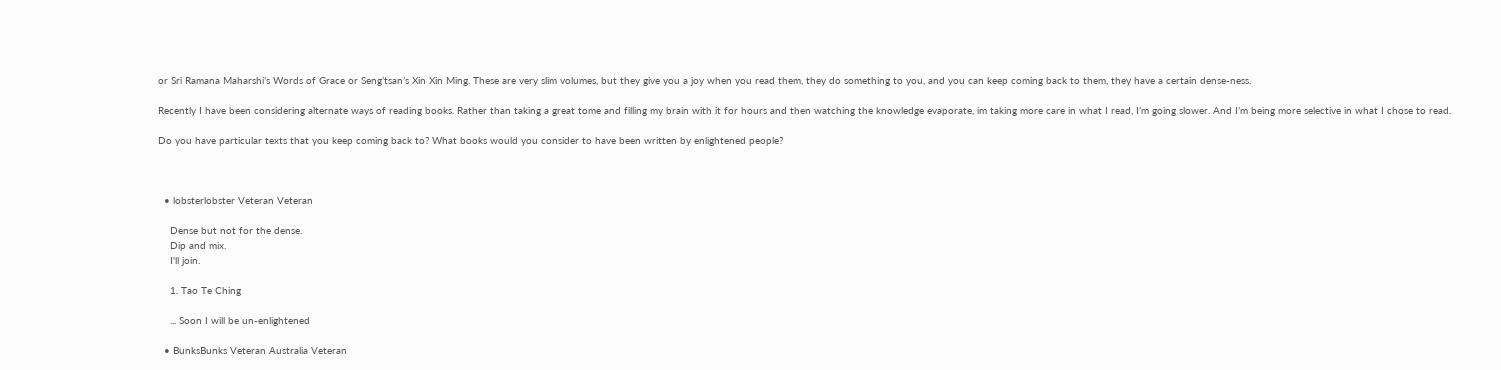or Sri Ramana Maharshi’s Words of Grace or Seng’tsan’s Xin Xin Ming. These are very slim volumes, but they give you a joy when you read them, they do something to you, and you can keep coming back to them, they have a certain dense-ness.

Recently I have been considering alternate ways of reading books. Rather than taking a great tome and filling my brain with it for hours and then watching the knowledge evaporate, im taking more care in what I read, I’m going slower. And I’m being more selective in what I chose to read.

Do you have particular texts that you keep coming back to? What books would you consider to have been written by enlightened people?



  • lobsterlobster Veteran Veteran

    Dense but not for the dense.
    Dip and mix.
    I'll join.

    1. Tao Te Ching

    ... Soon I will be un-enlightened

  • BunksBunks Veteran Australia Veteran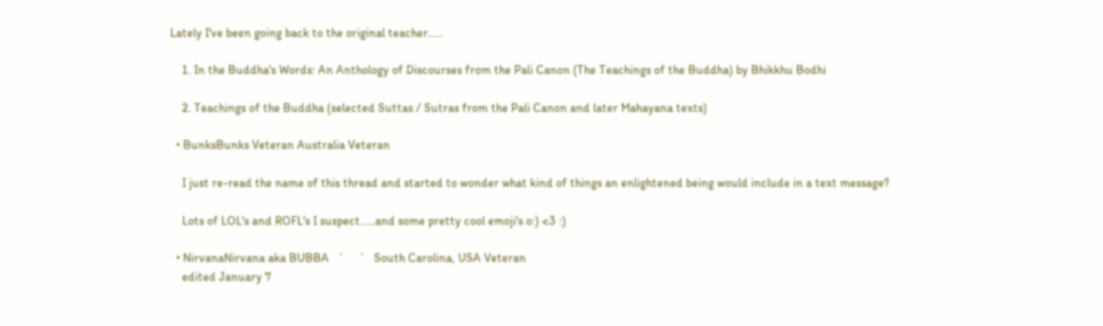Lately I've been going back to the original teacher.....

    1. In the Buddha's Words: An Anthology of Discourses from the Pali Canon (The Teachings of the Buddha) by Bhikkhu Bodhi

    2. Teachings of the Buddha (selected Suttas / Sutras from the Pali Canon and later Mahayana texts)

  • BunksBunks Veteran Australia Veteran

    I just re-read the name of this thread and started to wonder what kind of things an enlightened being would include in a text message?

    Lots of LOL's and ROFL's I suspect.....and some pretty cool emoji's o:) <3 :)

  • NirvanaNirvana aka BUBBA   `     `   South Carolina, USA Veteran
    edited January 7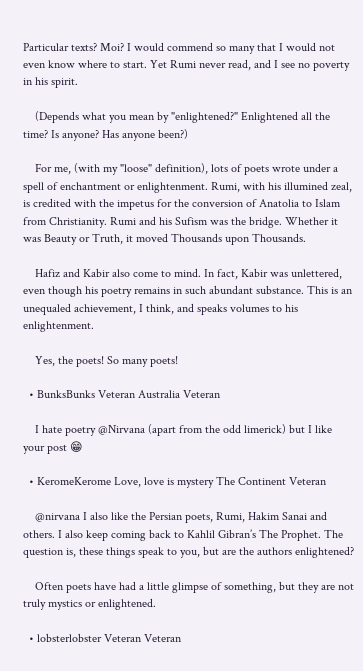Particular texts? Moi? I would commend so many that I would not even know where to start. Yet Rumi never read, and I see no poverty in his spirit.

    (Depends what you mean by "enlightened?" Enlightened all the time? Is anyone? Has anyone been?)

    For me, (with my "loose" definition), lots of poets wrote under a spell of enchantment or enlightenment. Rumi, with his illumined zeal, is credited with the impetus for the conversion of Anatolia to Islam from Christianity. Rumi and his Sufism was the bridge. Whether it was Beauty or Truth, it moved Thousands upon Thousands.

    Hafiz and Kabir also come to mind. In fact, Kabir was unlettered, even though his poetry remains in such abundant substance. This is an unequaled achievement, I think, and speaks volumes to his enlightenment.

    Yes, the poets! So many poets!

  • BunksBunks Veteran Australia Veteran

    I hate poetry @Nirvana (apart from the odd limerick) but I like your post 😁

  • KeromeKerome Love, love is mystery The Continent Veteran

    @nirvana I also like the Persian poets, Rumi, Hakim Sanai and others. I also keep coming back to Kahlil Gibran’s The Prophet. The question is, these things speak to you, but are the authors enlightened?

    Often poets have had a little glimpse of something, but they are not truly mystics or enlightened.

  • lobsterlobster Veteran Veteran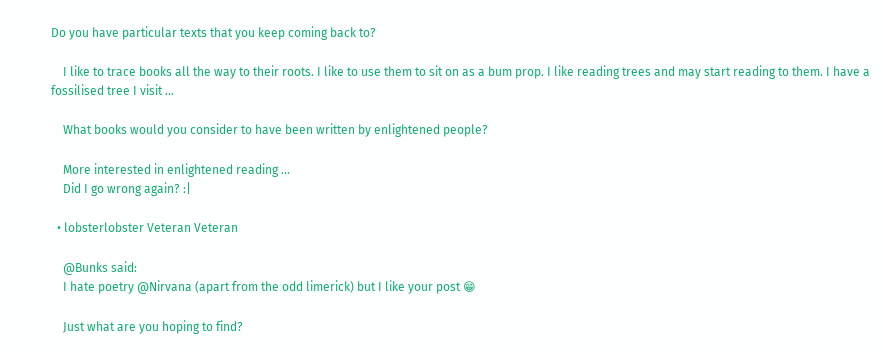Do you have particular texts that you keep coming back to?

    I like to trace books all the way to their roots. I like to use them to sit on as a bum prop. I like reading trees and may start reading to them. I have a fossilised tree I visit ...

    What books would you consider to have been written by enlightened people?

    More interested in enlightened reading ...
    Did I go wrong again? :|

  • lobsterlobster Veteran Veteran

    @Bunks said:
    I hate poetry @Nirvana (apart from the odd limerick) but I like your post 😁

    Just what are you hoping to find?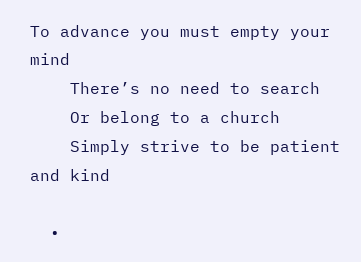To advance you must empty your mind
    There’s no need to search
    Or belong to a church
    Simply strive to be patient and kind

  •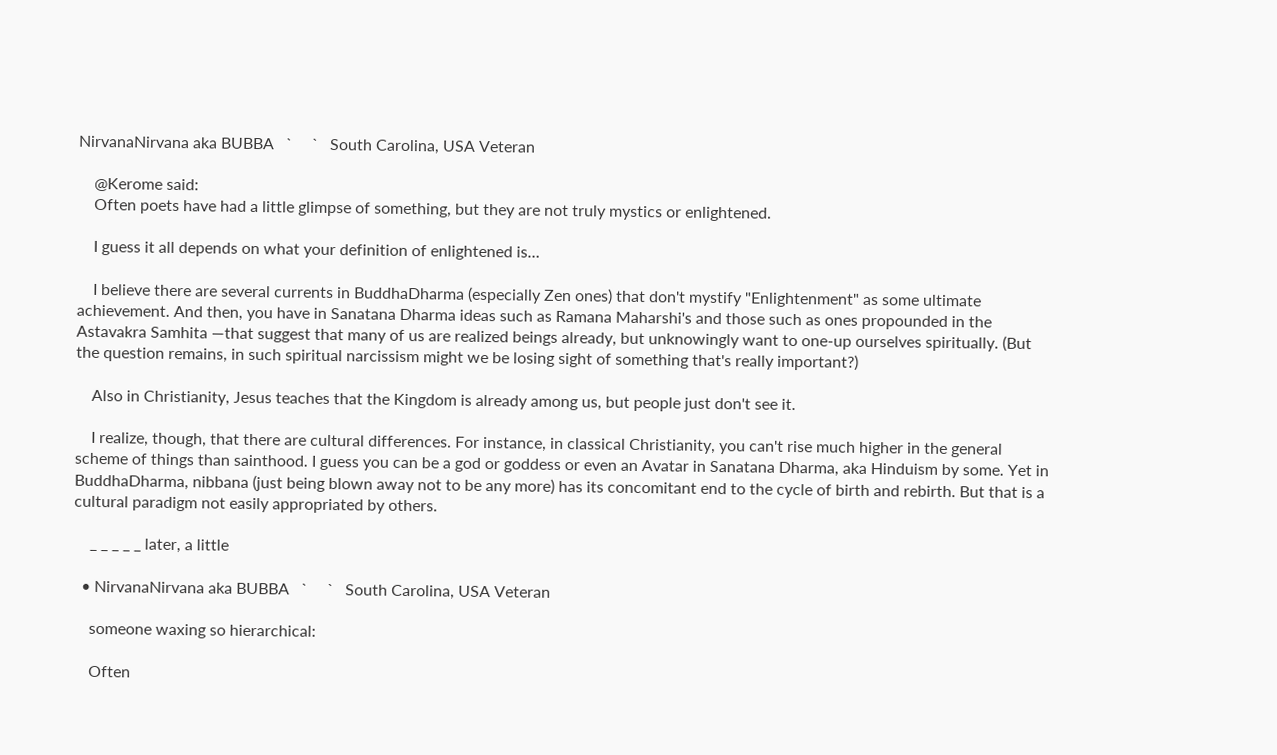NirvanaNirvana aka BUBBA   `     `   South Carolina, USA Veteran

    @Kerome said:
    Often poets have had a little glimpse of something, but they are not truly mystics or enlightened.

    I guess it all depends on what your definition of enlightened is…

    I believe there are several currents in BuddhaDharma (especially Zen ones) that don't mystify "Enlightenment" as some ultimate achievement. And then, you have in Sanatana Dharma ideas such as Ramana Maharshi's and those such as ones propounded in the Astavakra Samhita —that suggest that many of us are realized beings already, but unknowingly want to one-up ourselves spiritually. (But the question remains, in such spiritual narcissism might we be losing sight of something that's really important?)

    Also in Christianity, Jesus teaches that the Kingdom is already among us, but people just don't see it.

    I realize, though, that there are cultural differences. For instance, in classical Christianity, you can't rise much higher in the general scheme of things than sainthood. I guess you can be a god or goddess or even an Avatar in Sanatana Dharma, aka Hinduism by some. Yet in BuddhaDharma, nibbana (just being blown away not to be any more) has its concomitant end to the cycle of birth and rebirth. But that is a cultural paradigm not easily appropriated by others.

    _ _ _ _ _ later, a little

  • NirvanaNirvana aka BUBBA   `     `   South Carolina, USA Veteran

    someone waxing so hierarchical:

    Often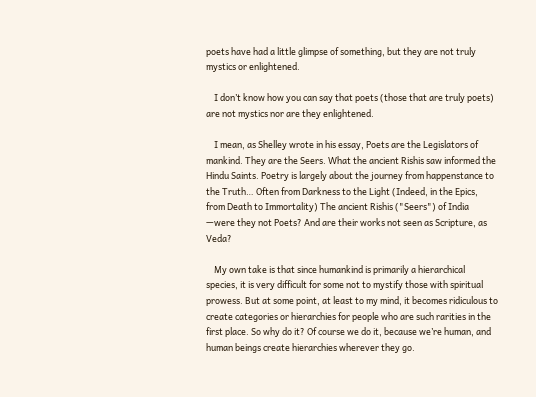poets have had a little glimpse of something, but they are not truly mystics or enlightened.

    I don’t know how you can say that poets (those that are truly poets) are not mystics nor are they enlightened.

    I mean, as Shelley wrote in his essay, Poets are the Legislators of mankind. They are the Seers. What the ancient Rishis saw informed the Hindu Saints. Poetry is largely about the journey from happenstance to the Truth… Often from Darkness to the Light (Indeed, in the Epics, from Death to Immortality) The ancient Rishis ("Seers") of India —were they not Poets? And are their works not seen as Scripture, as Veda?

    My own take is that since humankind is primarily a hierarchical species, it is very difficult for some not to mystify those with spiritual prowess. But at some point, at least to my mind, it becomes ridiculous to create categories or hierarchies for people who are such rarities in the first place. So why do it? Of course we do it, because we’re human, and human beings create hierarchies wherever they go.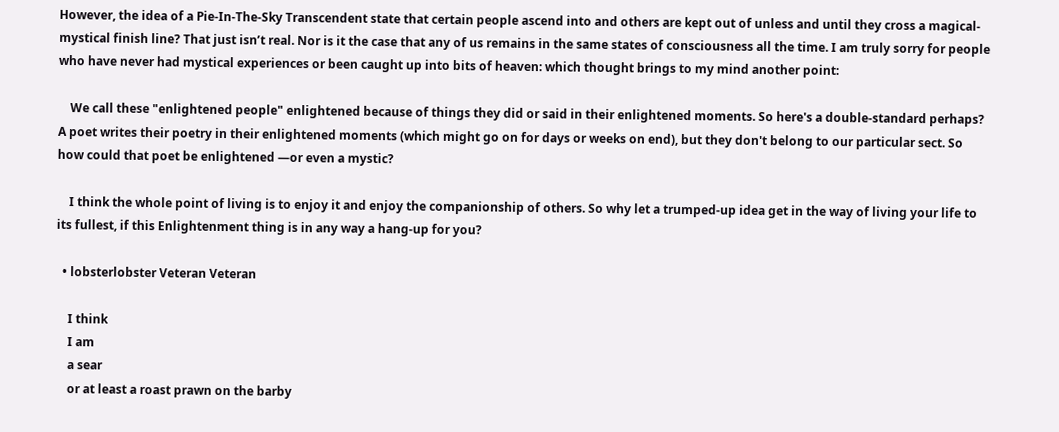However, the idea of a Pie-In-The-Sky Transcendent state that certain people ascend into and others are kept out of unless and until they cross a magical-mystical finish line? That just isn’t real. Nor is it the case that any of us remains in the same states of consciousness all the time. I am truly sorry for people who have never had mystical experiences or been caught up into bits of heaven: which thought brings to my mind another point:

    We call these "enlightened people" enlightened because of things they did or said in their enlightened moments. So here's a double-standard perhaps? A poet writes their poetry in their enlightened moments (which might go on for days or weeks on end), but they don't belong to our particular sect. So how could that poet be enlightened —or even a mystic?

    I think the whole point of living is to enjoy it and enjoy the companionship of others. So why let a trumped-up idea get in the way of living your life to its fullest, if this Enlightenment thing is in any way a hang-up for you?

  • lobsterlobster Veteran Veteran

    I think
    I am
    a sear
    or at least a roast prawn on the barby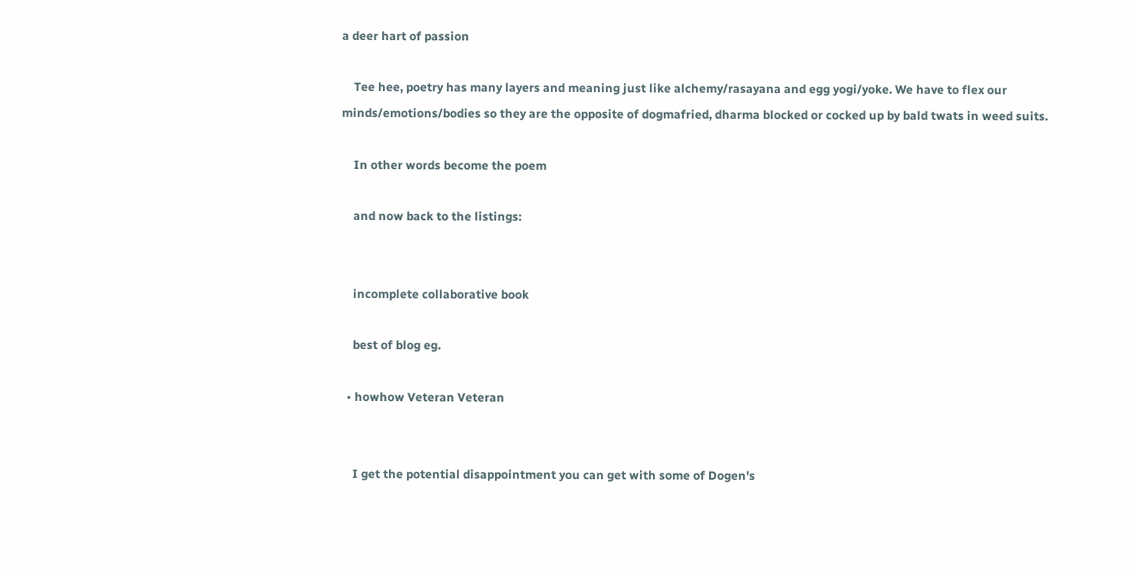a deer hart of passion

    Tee hee, poetry has many layers and meaning just like alchemy/rasayana and egg yogi/yoke. We have to flex our minds/emotions/bodies so they are the opposite of dogmafried, dharma blocked or cocked up by bald twats in weed suits.

    In other words become the poem

    and now back to the listings:


    incomplete collaborative book

    best of blog eg.

  • howhow Veteran Veteran


    I get the potential disappointment you can get with some of Dogen's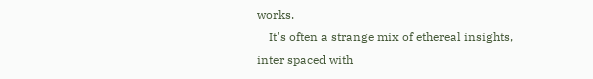works.
    It's often a strange mix of ethereal insights, inter spaced with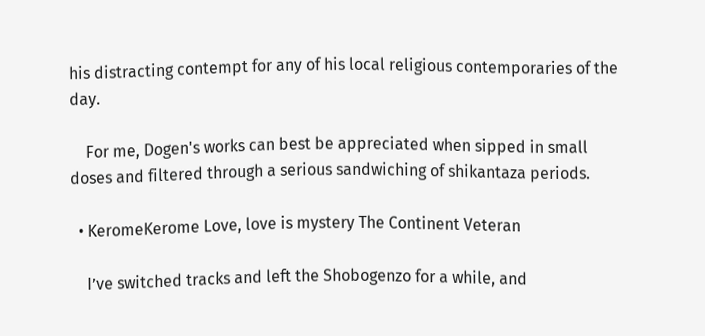his distracting contempt for any of his local religious contemporaries of the day.

    For me, Dogen's works can best be appreciated when sipped in small doses and filtered through a serious sandwiching of shikantaza periods.

  • KeromeKerome Love, love is mystery The Continent Veteran

    I’ve switched tracks and left the Shobogenzo for a while, and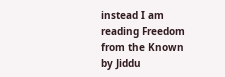instead I am reading Freedom from the Known by Jiddu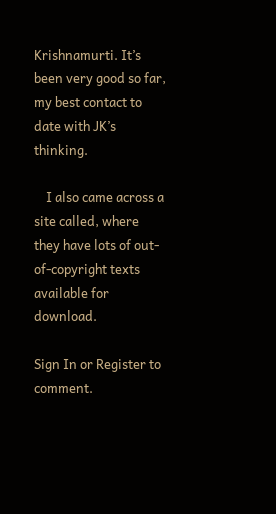Krishnamurti. It’s been very good so far, my best contact to date with JK’s thinking.

    I also came across a site called, where they have lots of out-of-copyright texts available for download.

Sign In or Register to comment.